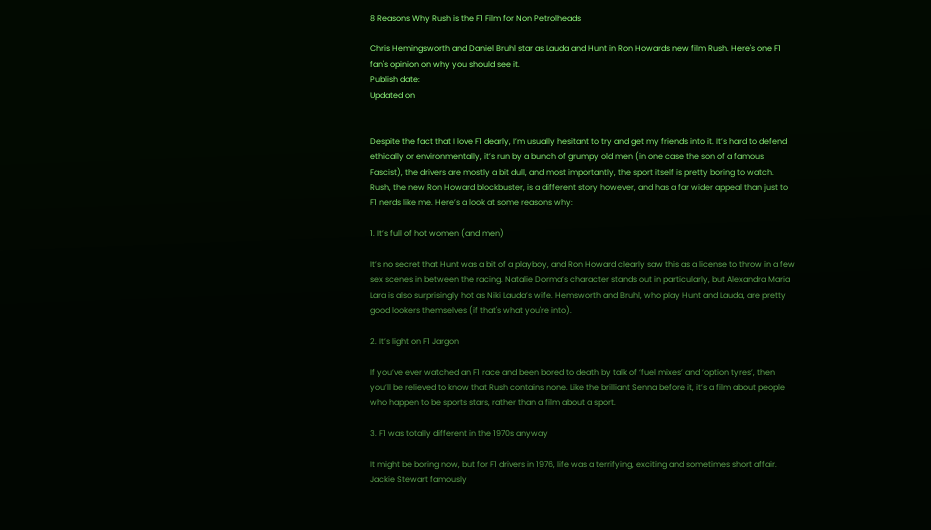8 Reasons Why Rush is the F1 Film for Non Petrolheads

Chris Hemingsworth and Daniel Bruhl star as Lauda and Hunt in Ron Howards new film Rush. Here's one F1 fan's opinion on why you should see it.
Publish date:
Updated on


Despite the fact that I love F1 dearly, I’m usually hesitant to try and get my friends into it. It’s hard to defend ethically or environmentally, it’s run by a bunch of grumpy old men (in one case the son of a famous Fascist), the drivers are mostly a bit dull, and most importantly, the sport itself is pretty boring to watch. Rush, the new Ron Howard blockbuster, is a different story however, and has a far wider appeal than just to F1 nerds like me. Here’s a look at some reasons why:

1. It’s full of hot women (and men)

It’s no secret that Hunt was a bit of a playboy, and Ron Howard clearly saw this as a license to throw in a few sex scenes in between the racing. Natalie Dorma’s character stands out in particularly, but Alexandra Maria Lara is also surprisingly hot as Niki Lauda’s wife. Hemsworth and Bruhl, who play Hunt and Lauda, are pretty good lookers themselves (if that's what you're into).

2. It’s light on F1 Jargon

If you’ve ever watched an F1 race and been bored to death by talk of ‘fuel mixes’ and ‘option tyres’, then you’ll be relieved to know that Rush contains none. Like the brilliant Senna before it, it’s a film about people who happen to be sports stars, rather than a film about a sport.

3. F1 was totally different in the 1970s anyway

It might be boring now, but for F1 drivers in 1976, life was a terrifying, exciting and sometimes short affair. Jackie Stewart famously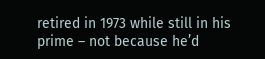retired in 1973 while still in his prime – not because he’d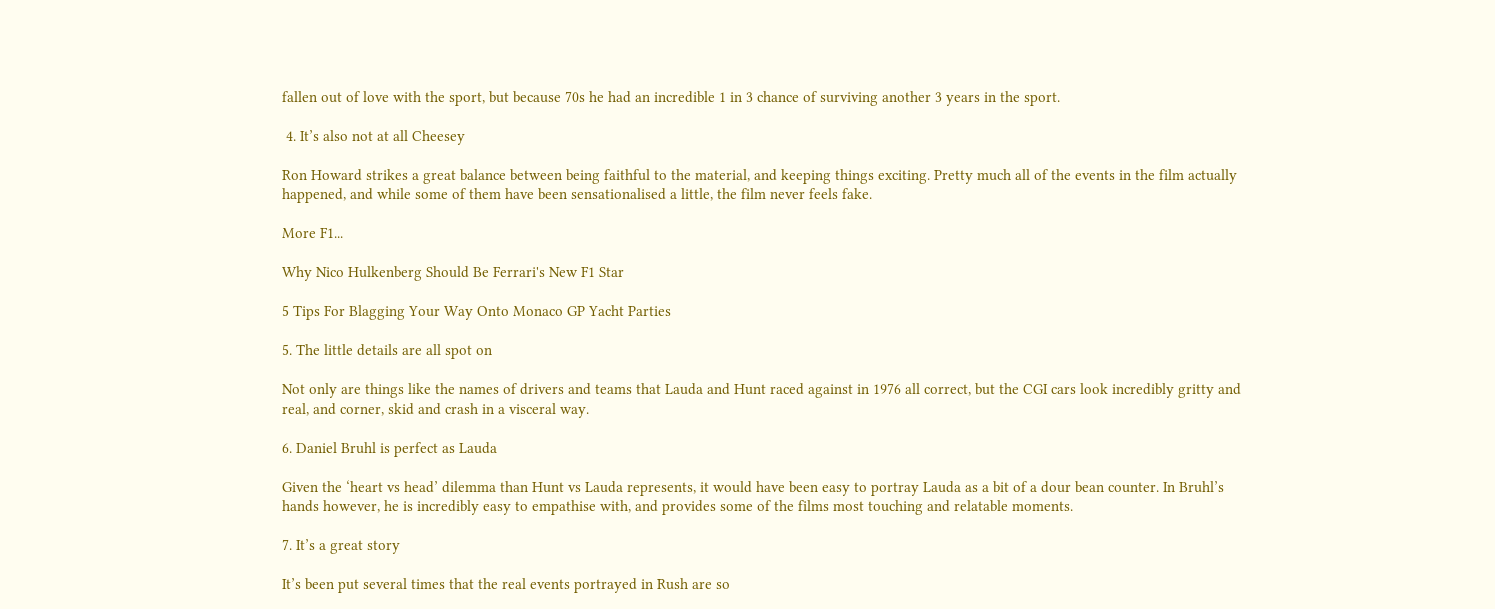fallen out of love with the sport, but because 70s he had an incredible 1 in 3 chance of surviving another 3 years in the sport.

 4. It’s also not at all Cheesey

Ron Howard strikes a great balance between being faithful to the material, and keeping things exciting. Pretty much all of the events in the film actually happened, and while some of them have been sensationalised a little, the film never feels fake.

More F1...

Why Nico Hulkenberg Should Be Ferrari's New F1 Star

5 Tips For Blagging Your Way Onto Monaco GP Yacht Parties

5. The little details are all spot on

Not only are things like the names of drivers and teams that Lauda and Hunt raced against in 1976 all correct, but the CGI cars look incredibly gritty and real, and corner, skid and crash in a visceral way.

6. Daniel Bruhl is perfect as Lauda

Given the ‘heart vs head’ dilemma than Hunt vs Lauda represents, it would have been easy to portray Lauda as a bit of a dour bean counter. In Bruhl’s hands however, he is incredibly easy to empathise with, and provides some of the films most touching and relatable moments.

7. It’s a great story

It’s been put several times that the real events portrayed in Rush are so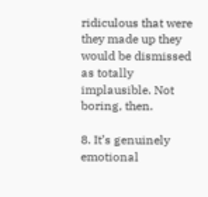ridiculous that were they made up they would be dismissed as totally implausible. Not boring, then.

8. It’s genuinely emotional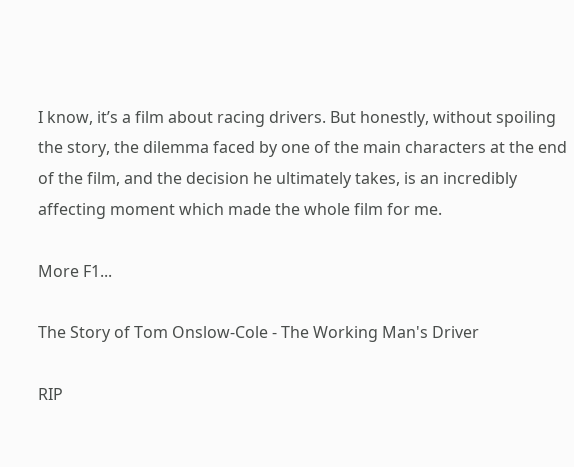I know, it’s a film about racing drivers. But honestly, without spoiling the story, the dilemma faced by one of the main characters at the end of the film, and the decision he ultimately takes, is an incredibly affecting moment which made the whole film for me.

More F1...

The Story of Tom Onslow-Cole - The Working Man's Driver

RIP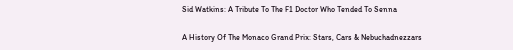Sid Watkins: A Tribute To The F1 Doctor Who Tended To Senna

A History Of The Monaco Grand Prix: Stars, Cars & Nebuchadnezzars